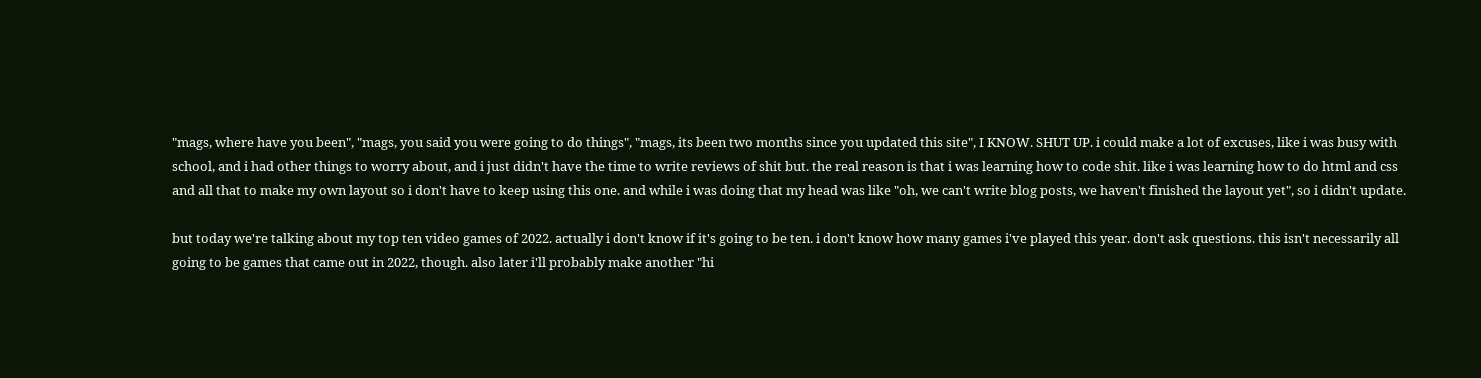"mags, where have you been", "mags, you said you were going to do things", "mags, its been two months since you updated this site", I KNOW. SHUT UP. i could make a lot of excuses, like i was busy with school, and i had other things to worry about, and i just didn't have the time to write reviews of shit but. the real reason is that i was learning how to code shit. like i was learning how to do html and css and all that to make my own layout so i don't have to keep using this one. and while i was doing that my head was like "oh, we can't write blog posts, we haven't finished the layout yet", so i didn't update.

but today we're talking about my top ten video games of 2022. actually i don't know if it's going to be ten. i don't know how many games i've played this year. don't ask questions. this isn't necessarily all going to be games that came out in 2022, though. also later i'll probably make another "hi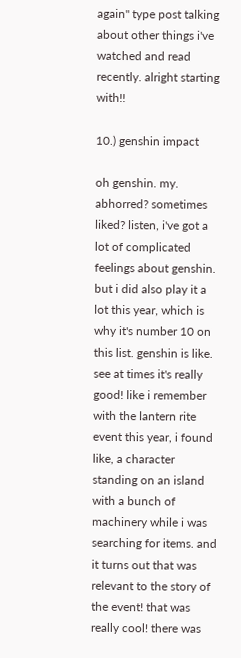again" type post talking about other things i've watched and read recently. alright starting with!!

10.) genshin impact

oh genshin. my. abhorred? sometimes liked? listen, i've got a lot of complicated feelings about genshin. but i did also play it a lot this year, which is why it's number 10 on this list. genshin is like. see at times it's really good! like i remember with the lantern rite event this year, i found like, a character standing on an island with a bunch of machinery while i was searching for items. and it turns out that was relevant to the story of the event! that was really cool! there was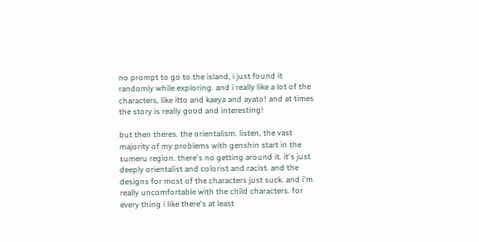no prompt to go to the island, i just found it randomly while exploring. and i really like a lot of the characters, like itto and kaeya and ayato! and at times the story is really good and interesting!

but then theres. the orientalism. listen, the vast majority of my problems with genshin start in the sumeru region. there's no getting around it. it's just deeply orientalist and colorist and racist. and the designs for most of the characters just suck. and i'm really uncomfortable with the child characters. for every thing i like there's at least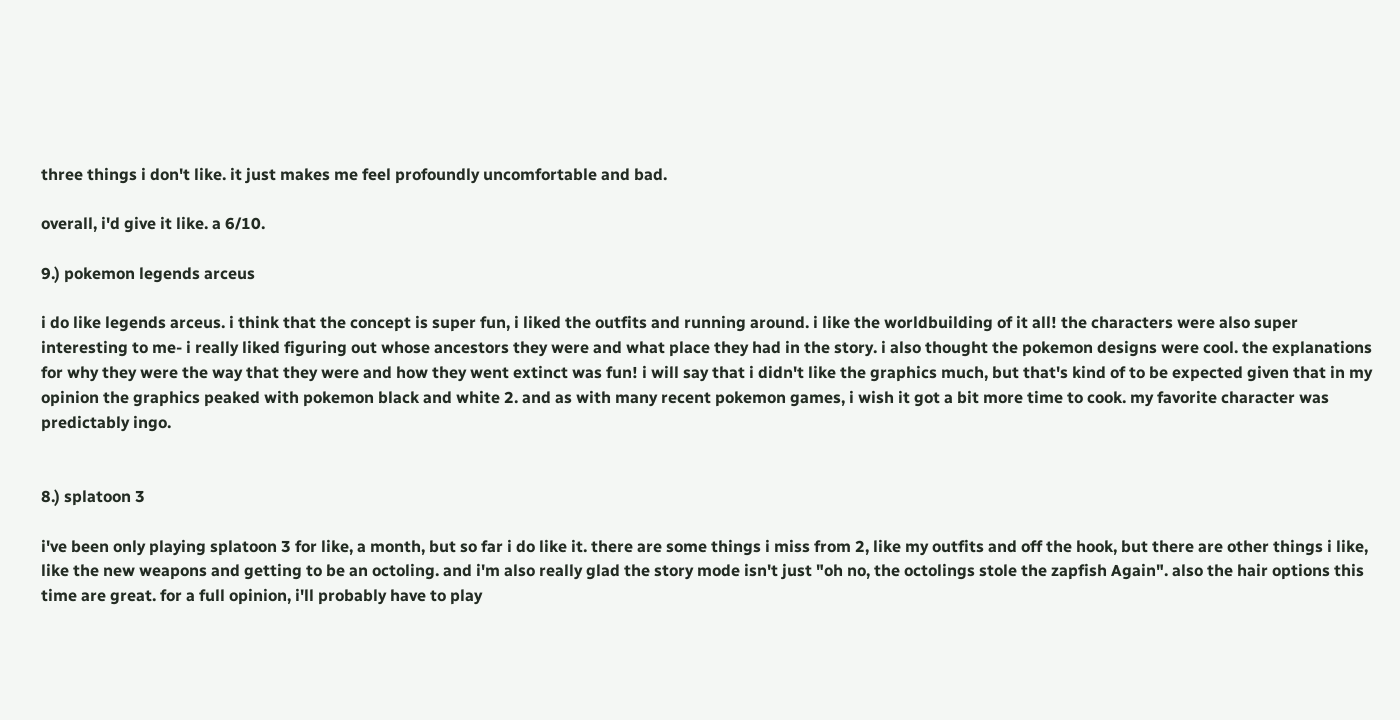three things i don't like. it just makes me feel profoundly uncomfortable and bad.

overall, i'd give it like. a 6/10.

9.) pokemon legends arceus

i do like legends arceus. i think that the concept is super fun, i liked the outfits and running around. i like the worldbuilding of it all! the characters were also super interesting to me- i really liked figuring out whose ancestors they were and what place they had in the story. i also thought the pokemon designs were cool. the explanations for why they were the way that they were and how they went extinct was fun! i will say that i didn't like the graphics much, but that's kind of to be expected given that in my opinion the graphics peaked with pokemon black and white 2. and as with many recent pokemon games, i wish it got a bit more time to cook. my favorite character was predictably ingo.


8.) splatoon 3

i've been only playing splatoon 3 for like, a month, but so far i do like it. there are some things i miss from 2, like my outfits and off the hook, but there are other things i like, like the new weapons and getting to be an octoling. and i'm also really glad the story mode isn't just "oh no, the octolings stole the zapfish Again". also the hair options this time are great. for a full opinion, i'll probably have to play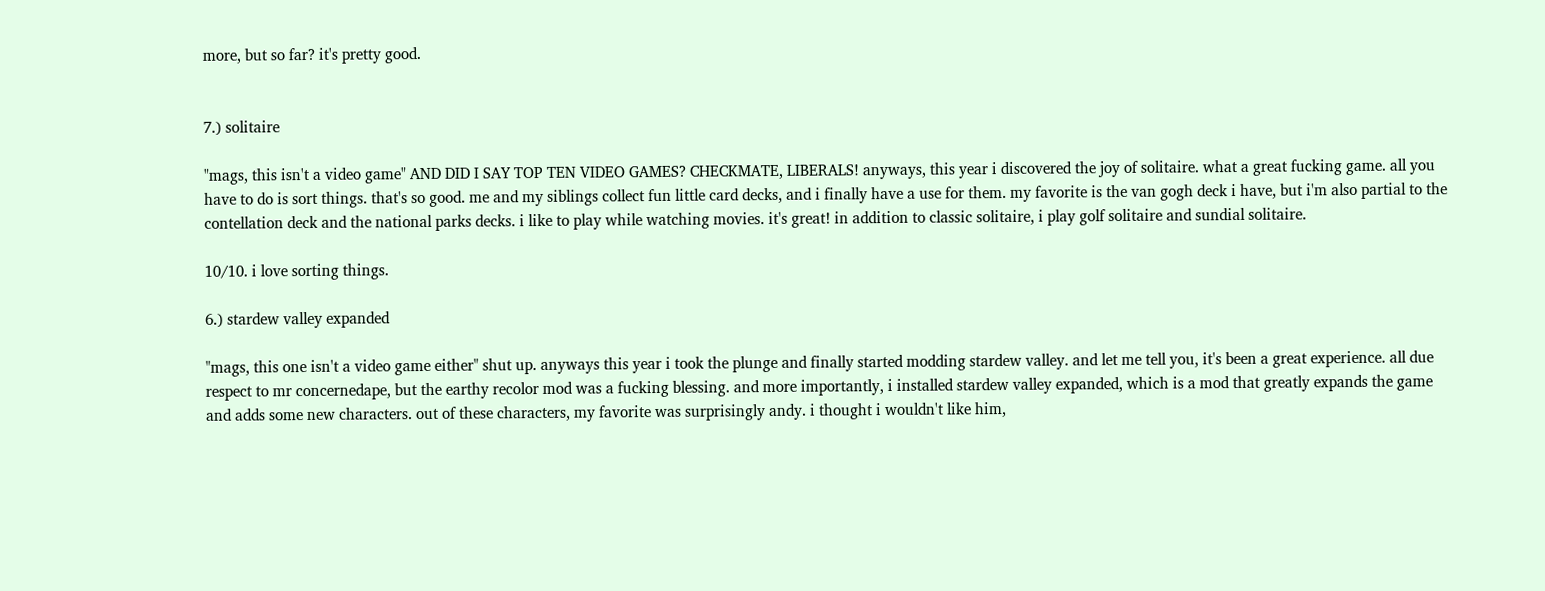more, but so far? it's pretty good.


7.) solitaire

"mags, this isn't a video game" AND DID I SAY TOP TEN VIDEO GAMES? CHECKMATE, LIBERALS! anyways, this year i discovered the joy of solitaire. what a great fucking game. all you have to do is sort things. that's so good. me and my siblings collect fun little card decks, and i finally have a use for them. my favorite is the van gogh deck i have, but i'm also partial to the contellation deck and the national parks decks. i like to play while watching movies. it's great! in addition to classic solitaire, i play golf solitaire and sundial solitaire.

10/10. i love sorting things.

6.) stardew valley expanded

"mags, this one isn't a video game either" shut up. anyways this year i took the plunge and finally started modding stardew valley. and let me tell you, it's been a great experience. all due respect to mr concernedape, but the earthy recolor mod was a fucking blessing. and more importantly, i installed stardew valley expanded, which is a mod that greatly expands the game and adds some new characters. out of these characters, my favorite was surprisingly andy. i thought i wouldn't like him,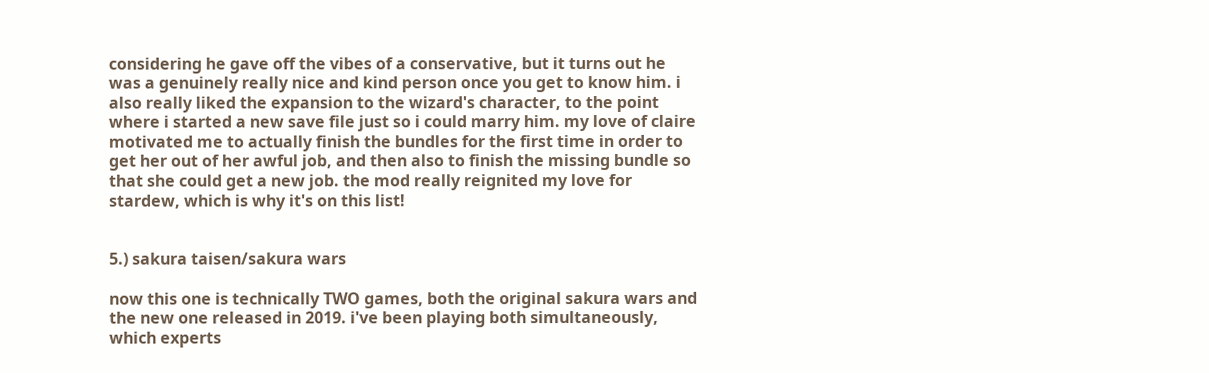considering he gave off the vibes of a conservative, but it turns out he was a genuinely really nice and kind person once you get to know him. i also really liked the expansion to the wizard's character, to the point where i started a new save file just so i could marry him. my love of claire motivated me to actually finish the bundles for the first time in order to get her out of her awful job, and then also to finish the missing bundle so that she could get a new job. the mod really reignited my love for stardew, which is why it's on this list!


5.) sakura taisen/sakura wars

now this one is technically TWO games, both the original sakura wars and the new one released in 2019. i've been playing both simultaneously, which experts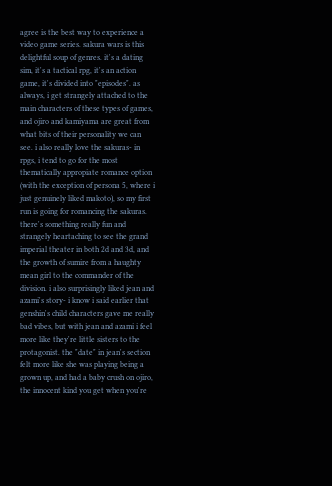agree is the best way to experience a video game series. sakura wars is this delightful soup of genres. it's a dating sim, it's a tactical rpg, it's an action game, it's divided into "episodes". as always, i get strangely attached to the main characters of these types of games, and ojiro and kamiyama are great from what bits of their personality we can see. i also really love the sakuras- in rpgs, i tend to go for the most thematically appropiate romance option (with the exception of persona 5, where i just genuinely liked makoto), so my first run is going for romancing the sakuras. there's something really fun and strangely heartaching to see the grand imperial theater in both 2d and 3d, and the growth of sumire from a haughty mean girl to the commander of the division. i also surprisingly liked jean and azami's story- i know i said earlier that genshin's child characters gave me really bad vibes, but with jean and azami i feel more like they're little sisters to the protagonist. the "date" in jean's section felt more like she was playing being a grown up, and had a baby crush on ojiro, the innocent kind you get when you're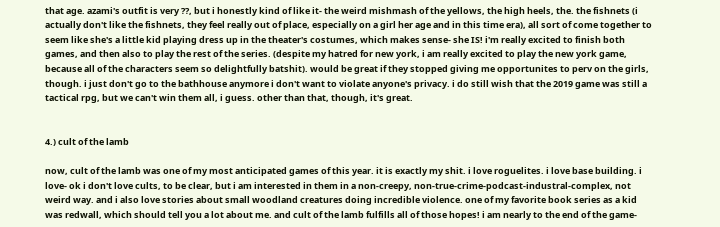that age. azami's outfit is very ??, but i honestly kind of like it- the weird mishmash of the yellows, the high heels, the. the fishnets (i actually don't like the fishnets, they feel really out of place, especially on a girl her age and in this time era), all sort of come together to seem like she's a little kid playing dress up in the theater's costumes, which makes sense- she IS! i'm really excited to finish both games, and then also to play the rest of the series. (despite my hatred for new york, i am really excited to play the new york game, because all of the characters seem so delightfully batshit). would be great if they stopped giving me opportunites to perv on the girls, though. i just don't go to the bathhouse anymore i don't want to violate anyone's privacy. i do still wish that the 2019 game was still a tactical rpg, but we can't win them all, i guess. other than that, though, it's great.


4.) cult of the lamb

now, cult of the lamb was one of my most anticipated games of this year. it is exactly my shit. i love roguelites. i love base building. i love- ok i don't love cults, to be clear, but i am interested in them in a non-creepy, non-true-crime-podcast-industral-complex, not weird way. and i also love stories about small woodland creatures doing incredible violence. one of my favorite book series as a kid was redwall, which should tell you a lot about me. and cult of the lamb fulfills all of those hopes! i am nearly to the end of the game-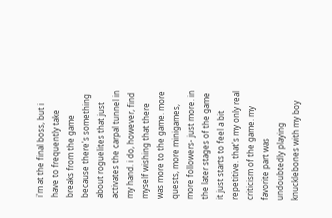i'm at the final boss, but i have to frequently take breaks from the game because there's something about roguelites that just activates the carpal tunnel in my hand. i do, however, find myself wishing that there was more to the game. more quests, more minigames, more followers- just more. in the later stages of the game it just starts to feel a bit repetitive. that's my only real criticism of the game. my favorite part was undoubtedly playing knucklebones with my boy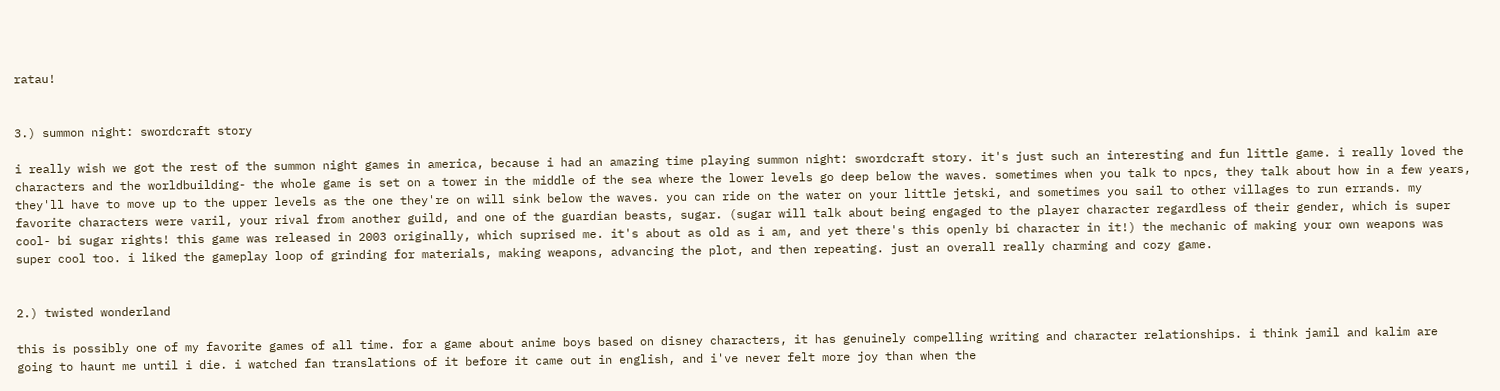ratau!


3.) summon night: swordcraft story

i really wish we got the rest of the summon night games in america, because i had an amazing time playing summon night: swordcraft story. it's just such an interesting and fun little game. i really loved the characters and the worldbuilding- the whole game is set on a tower in the middle of the sea where the lower levels go deep below the waves. sometimes when you talk to npcs, they talk about how in a few years, they'll have to move up to the upper levels as the one they're on will sink below the waves. you can ride on the water on your little jetski, and sometimes you sail to other villages to run errands. my favorite characters were varil, your rival from another guild, and one of the guardian beasts, sugar. (sugar will talk about being engaged to the player character regardless of their gender, which is super cool- bi sugar rights! this game was released in 2003 originally, which suprised me. it's about as old as i am, and yet there's this openly bi character in it!) the mechanic of making your own weapons was super cool too. i liked the gameplay loop of grinding for materials, making weapons, advancing the plot, and then repeating. just an overall really charming and cozy game.


2.) twisted wonderland

this is possibly one of my favorite games of all time. for a game about anime boys based on disney characters, it has genuinely compelling writing and character relationships. i think jamil and kalim are going to haunt me until i die. i watched fan translations of it before it came out in english, and i've never felt more joy than when the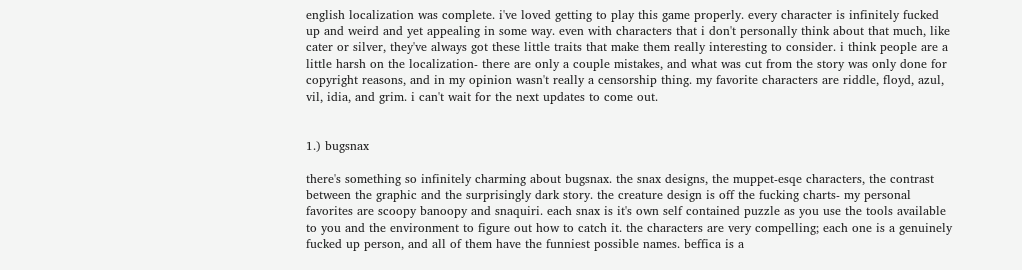english localization was complete. i've loved getting to play this game properly. every character is infinitely fucked up and weird and yet appealing in some way. even with characters that i don't personally think about that much, like cater or silver, they've always got these little traits that make them really interesting to consider. i think people are a little harsh on the localization- there are only a couple mistakes, and what was cut from the story was only done for copyright reasons, and in my opinion wasn't really a censorship thing. my favorite characters are riddle, floyd, azul, vil, idia, and grim. i can't wait for the next updates to come out.


1.) bugsnax

there's something so infinitely charming about bugsnax. the snax designs, the muppet-esqe characters, the contrast between the graphic and the surprisingly dark story. the creature design is off the fucking charts- my personal favorites are scoopy banoopy and snaquiri. each snax is it's own self contained puzzle as you use the tools available to you and the environment to figure out how to catch it. the characters are very compelling; each one is a genuinely fucked up person, and all of them have the funniest possible names. beffica is a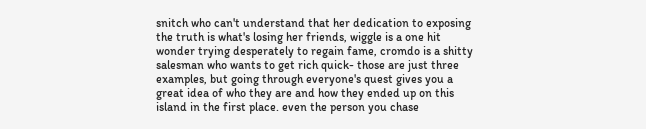snitch who can't understand that her dedication to exposing the truth is what's losing her friends, wiggle is a one hit wonder trying desperately to regain fame, cromdo is a shitty salesman who wants to get rich quick- those are just three examples, but going through everyone's quest gives you a great idea of who they are and how they ended up on this island in the first place. even the person you chase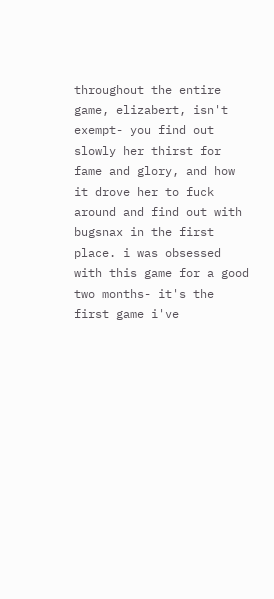throughout the entire game, elizabert, isn't exempt- you find out slowly her thirst for fame and glory, and how it drove her to fuck around and find out with bugsnax in the first place. i was obsessed with this game for a good two months- it's the first game i've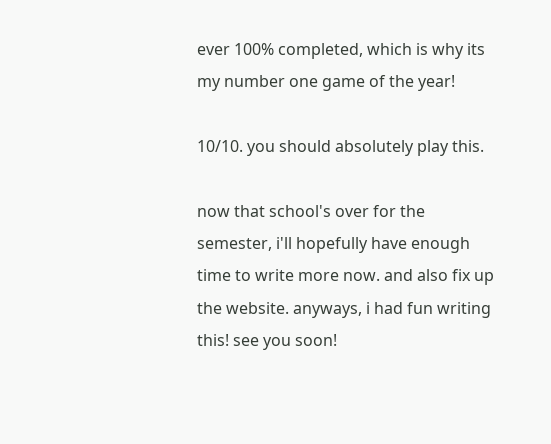ever 100% completed, which is why its my number one game of the year!

10/10. you should absolutely play this.

now that school's over for the semester, i'll hopefully have enough time to write more now. and also fix up the website. anyways, i had fun writing this! see you soon!